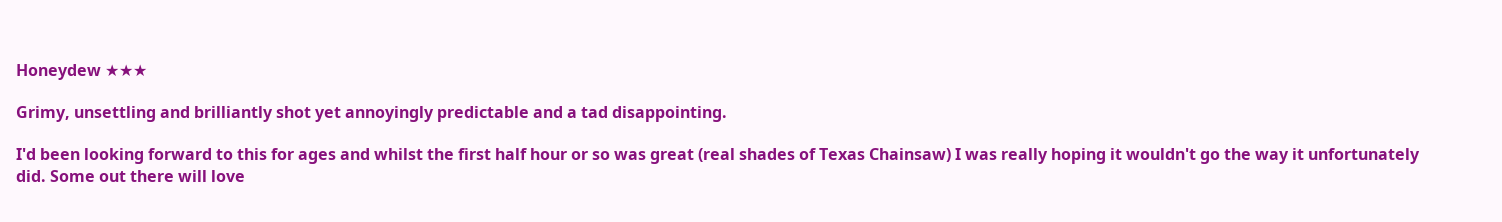Honeydew ★★★

Grimy, unsettling and brilliantly shot yet annoyingly predictable and a tad disappointing.

I'd been looking forward to this for ages and whilst the first half hour or so was great (real shades of Texas Chainsaw) I was really hoping it wouldn't go the way it unfortunately did. Some out there will love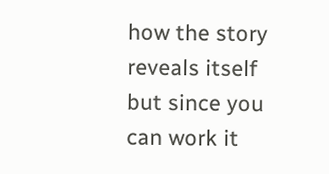how the story reveals itself but since you can work it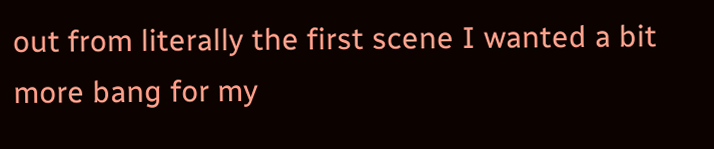out from literally the first scene I wanted a bit more bang for my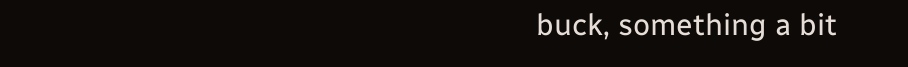buck, something a bit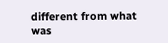different from what was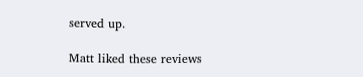served up.

Matt liked these reviews